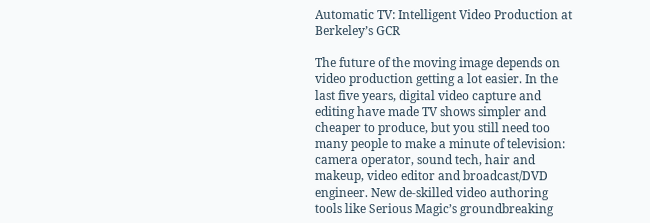Automatic TV: Intelligent Video Production at Berkeley’s GCR

The future of the moving image depends on video production getting a lot easier. In the last five years, digital video capture and editing have made TV shows simpler and cheaper to produce, but you still need too many people to make a minute of television: camera operator, sound tech, hair and makeup, video editor and broadcast/DVD engineer. New de-skilled video authoring tools like Serious Magic’s groundbreaking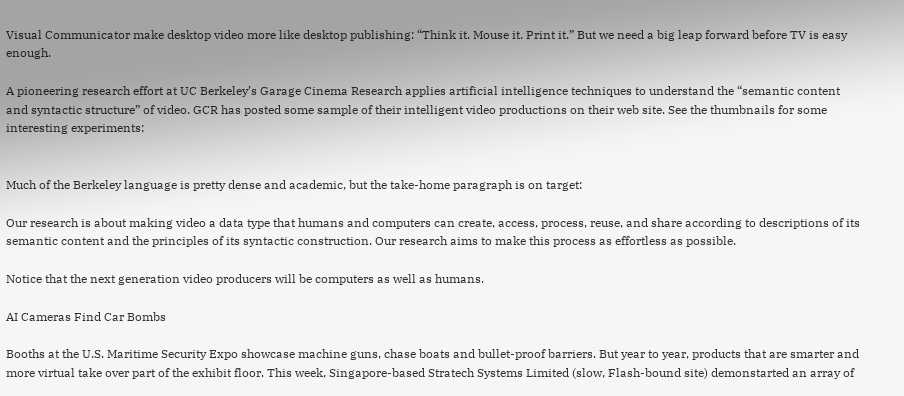Visual Communicator make desktop video more like desktop publishing: “Think it. Mouse it. Print it.” But we need a big leap forward before TV is easy enough.

A pioneering research effort at UC Berkeley’s Garage Cinema Research applies artificial intelligence techniques to understand the “semantic content and syntactic structure” of video. GCR has posted some sample of their intelligent video productions on their web site. See the thumbnails for some interesting experiments:


Much of the Berkeley language is pretty dense and academic, but the take-home paragraph is on target:

Our research is about making video a data type that humans and computers can create, access, process, reuse, and share according to descriptions of its semantic content and the principles of its syntactic construction. Our research aims to make this process as effortless as possible.

Notice that the next generation video producers will be computers as well as humans.

AI Cameras Find Car Bombs

Booths at the U.S. Maritime Security Expo showcase machine guns, chase boats and bullet-proof barriers. But year to year, products that are smarter and more virtual take over part of the exhibit floor. This week, Singapore-based Stratech Systems Limited (slow, Flash-bound site) demonstarted an array of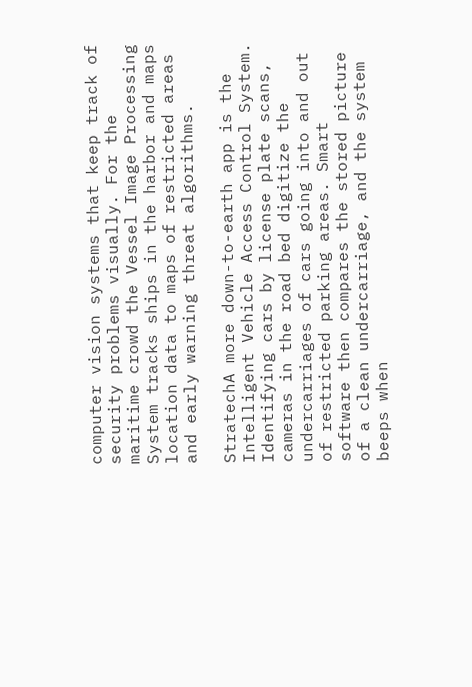computer vision systems that keep track of security problems visually. For the maritime crowd the Vessel Image Processing System tracks ships in the harbor and maps location data to maps of restricted areas and early warning threat algorithms.

StratechA more down-to-earth app is the Intelligent Vehicle Access Control System. Identifying cars by license plate scans, cameras in the road bed digitize the undercarriages of cars going into and out of restricted parking areas. Smart software then compares the stored picture of a clean undercarriage, and the system beeps when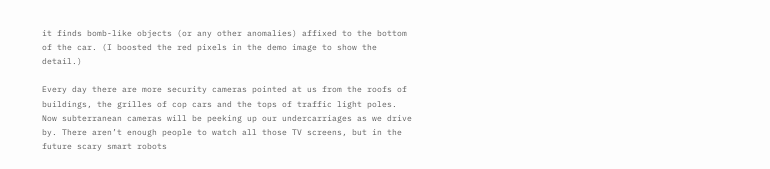it finds bomb-like objects (or any other anomalies) affixed to the bottom of the car. (I boosted the red pixels in the demo image to show the detail.)

Every day there are more security cameras pointed at us from the roofs of buildings, the grilles of cop cars and the tops of traffic light poles. Now subterranean cameras will be peeking up our undercarriages as we drive by. There aren’t enough people to watch all those TV screens, but in the future scary smart robots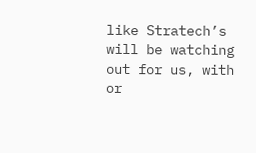like Stratech’s will be watching out for us, with or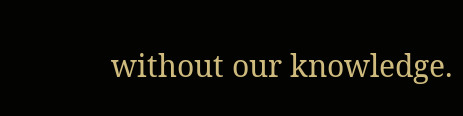without our knowledge.